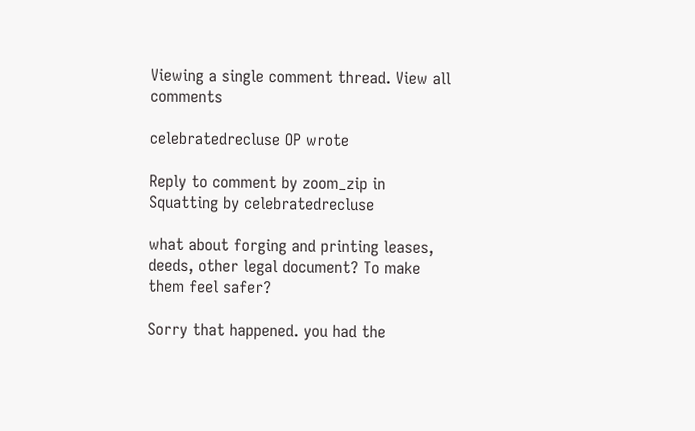Viewing a single comment thread. View all comments

celebratedrecluse OP wrote

Reply to comment by zoom_zip in Squatting by celebratedrecluse

what about forging and printing leases, deeds, other legal document? To make them feel safer?

Sorry that happened. you had the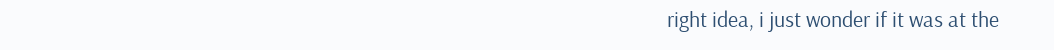right idea, i just wonder if it was at the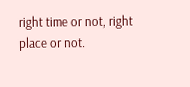right time or not, right place or not.